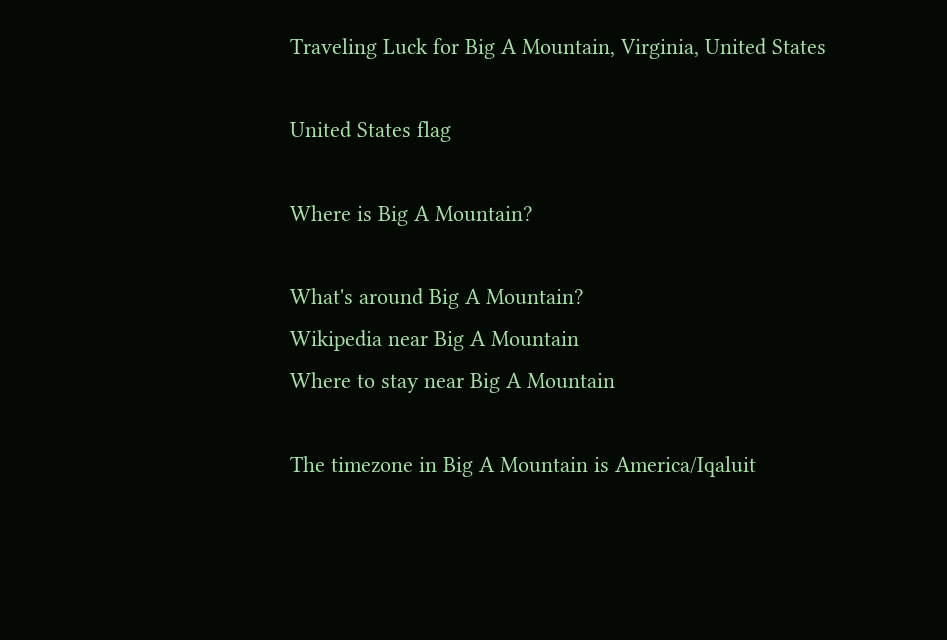Traveling Luck for Big A Mountain, Virginia, United States

United States flag

Where is Big A Mountain?

What's around Big A Mountain?
Wikipedia near Big A Mountain
Where to stay near Big A Mountain

The timezone in Big A Mountain is America/Iqaluit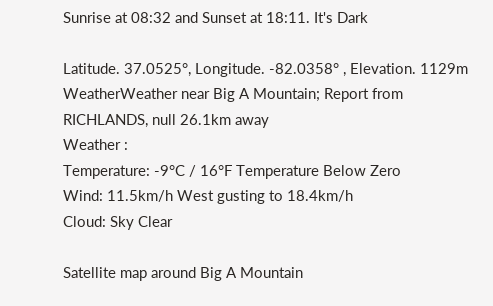Sunrise at 08:32 and Sunset at 18:11. It's Dark

Latitude. 37.0525°, Longitude. -82.0358° , Elevation. 1129m
WeatherWeather near Big A Mountain; Report from RICHLANDS, null 26.1km away
Weather :
Temperature: -9°C / 16°F Temperature Below Zero
Wind: 11.5km/h West gusting to 18.4km/h
Cloud: Sky Clear

Satellite map around Big A Mountain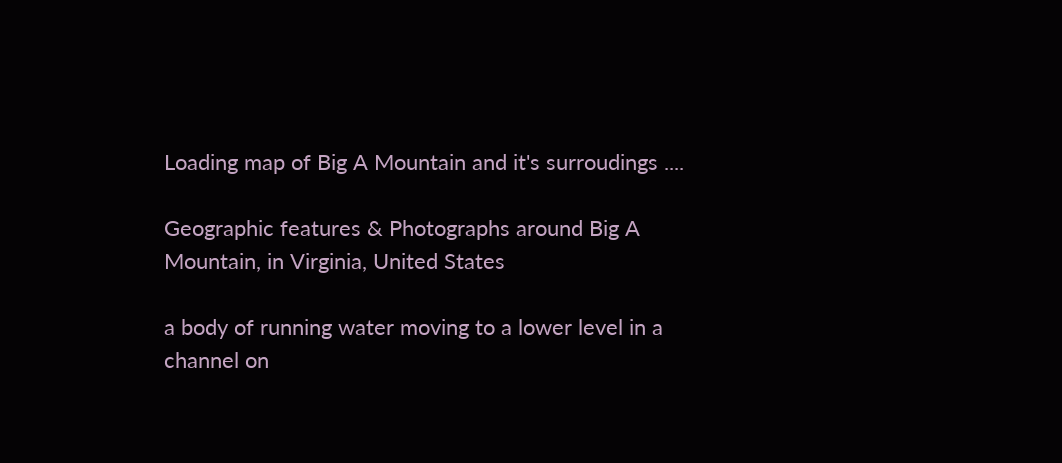Loading map of Big A Mountain and it's surroudings ....

Geographic features & Photographs around Big A Mountain, in Virginia, United States

a body of running water moving to a lower level in a channel on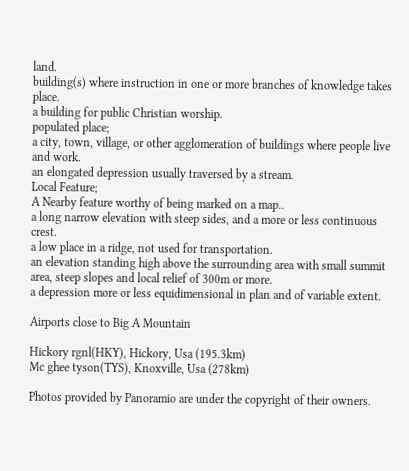land.
building(s) where instruction in one or more branches of knowledge takes place.
a building for public Christian worship.
populated place;
a city, town, village, or other agglomeration of buildings where people live and work.
an elongated depression usually traversed by a stream.
Local Feature;
A Nearby feature worthy of being marked on a map..
a long narrow elevation with steep sides, and a more or less continuous crest.
a low place in a ridge, not used for transportation.
an elevation standing high above the surrounding area with small summit area, steep slopes and local relief of 300m or more.
a depression more or less equidimensional in plan and of variable extent.

Airports close to Big A Mountain

Hickory rgnl(HKY), Hickory, Usa (195.3km)
Mc ghee tyson(TYS), Knoxville, Usa (278km)

Photos provided by Panoramio are under the copyright of their owners.